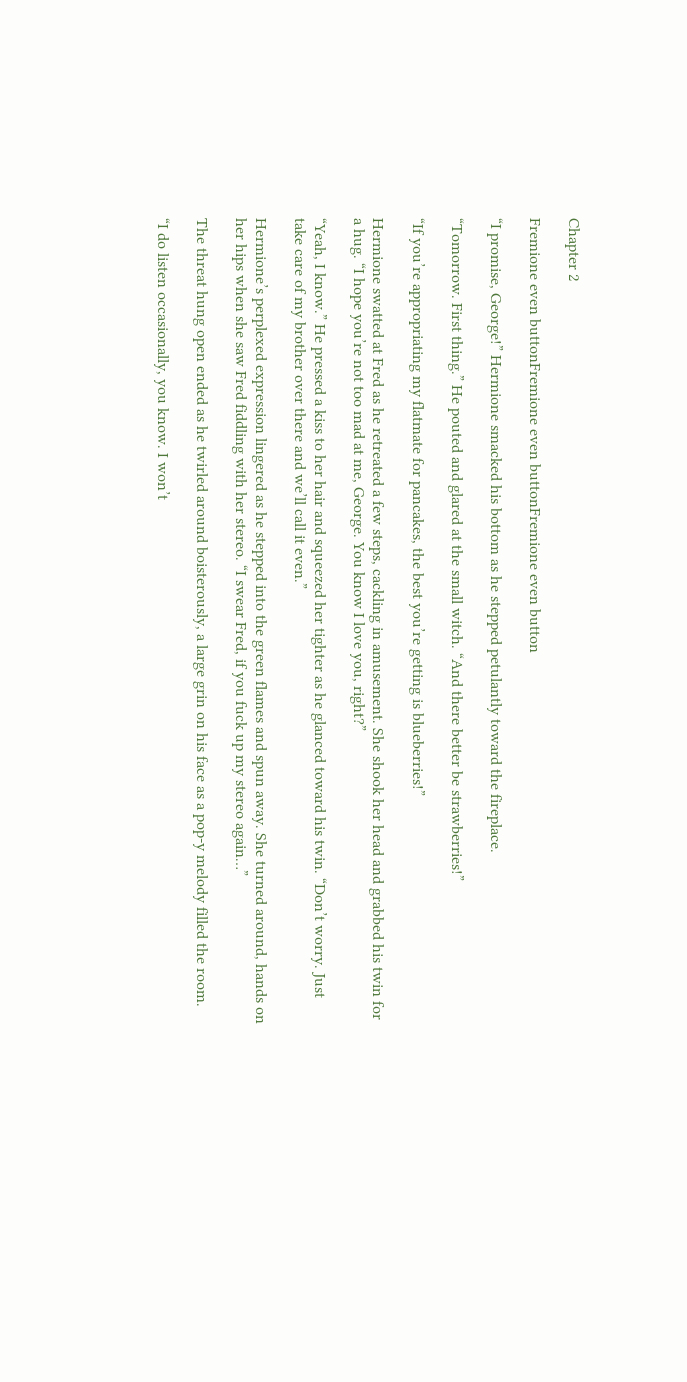Chapter 2

Fremione even buttonFremione even buttonFremione even button

“I promise, George!” Hermione smacked his bottom as he stepped petulantly toward the fireplace.

“Tomorrow. First thing.” He pouted and glared at the small witch. “And there better be strawberries!”

“If you’re appropriating my flatmate for pancakes, the best you’re getting is blueberries!”

Hermione swatted at Fred as he retreated a few steps, cackling in amusement. She shook her head and grabbed his twin for a hug. “I hope you’re not too mad at me, George. You know I love you, right?”

“Yeah, I know.” He pressed a kiss to her hair and squeezed her tighter as he glanced toward his twin. “Don’t worry. Just take care of my brother over there and we’ll call it even.”

Hermione’s perplexed expression lingered as he stepped into the green flames and spun away. She turned around, hands on her hips when she saw Fred fiddling with her stereo. “I swear Fred, if you fuck up my stereo again…”

The threat hung open ended as he twirled around boisterously, a large grin on his face as a pop-y melody filled the room.

“I do listen occasionally, you know. I won’t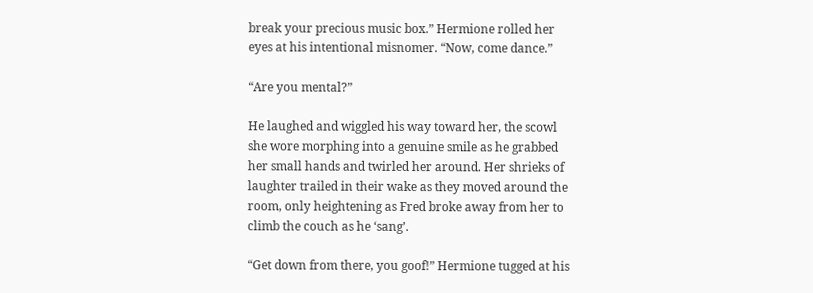break your precious music box.” Hermione rolled her eyes at his intentional misnomer. “Now, come dance.”

“Are you mental?”

He laughed and wiggled his way toward her, the scowl she wore morphing into a genuine smile as he grabbed her small hands and twirled her around. Her shrieks of laughter trailed in their wake as they moved around the room, only heightening as Fred broke away from her to climb the couch as he ‘sang’.

“Get down from there, you goof!” Hermione tugged at his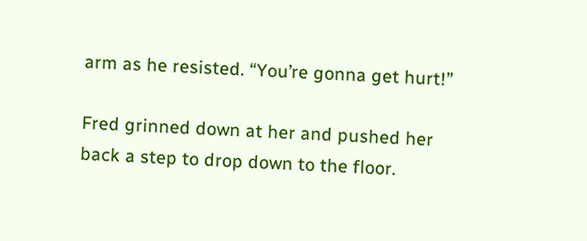arm as he resisted. “You’re gonna get hurt!”

Fred grinned down at her and pushed her back a step to drop down to the floor.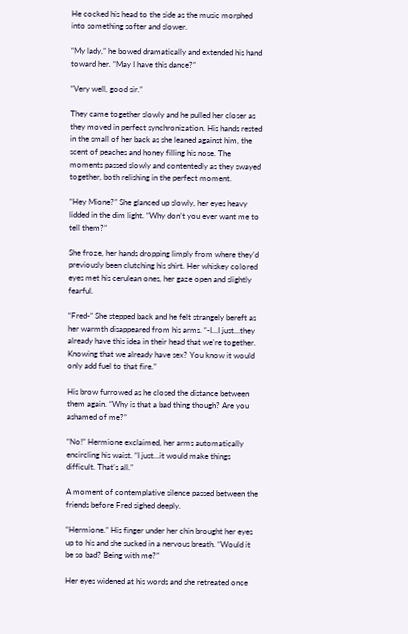He cocked his head to the side as the music morphed into something softer and slower.

“My lady,” he bowed dramatically and extended his hand toward her. “May I have this dance?”

“Very well, good sir.”

They came together slowly and he pulled her closer as they moved in perfect synchronization. His hands rested in the small of her back as she leaned against him, the scent of peaches and honey filling his nose. The moments passed slowly and contentedly as they swayed together, both relishing in the perfect moment.

“Hey Mione?” She glanced up slowly, her eyes heavy lidded in the dim light. “Why don’t you ever want me to tell them?”

She froze, her hands dropping limply from where they’d previously been clutching his shirt. Her whiskey colored eyes met his cerulean ones, her gaze open and slightly fearful.

“Fred-” She stepped back and he felt strangely bereft as her warmth disappeared from his arms. “-I…I just…they already have this idea in their head that we’re together. Knowing that we already have sex? You know it would only add fuel to that fire.”

His brow furrowed as he closed the distance between them again. “Why is that a bad thing though? Are you ashamed of me?”

“No!” Hermione exclaimed, her arms automatically encircling his waist. “I just…it would make things difficult. That’s all.”

A moment of contemplative silence passed between the friends before Fred sighed deeply.

“Hermione.” His finger under her chin brought her eyes up to his and she sucked in a nervous breath. “Would it be so bad? Being with me?”

Her eyes widened at his words and she retreated once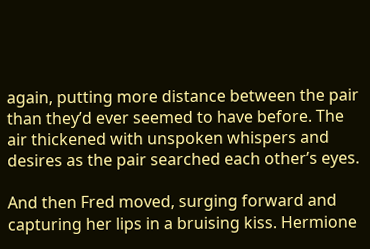again, putting more distance between the pair than they’d ever seemed to have before. The air thickened with unspoken whispers and desires as the pair searched each other’s eyes.

And then Fred moved, surging forward and capturing her lips in a bruising kiss. Hermione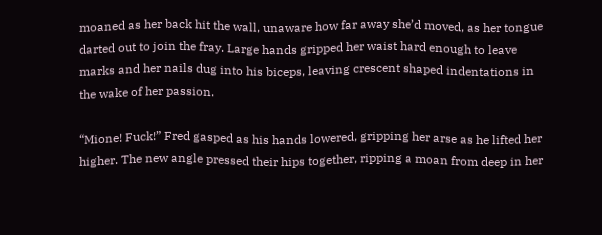moaned as her back hit the wall, unaware how far away she’d moved, as her tongue darted out to join the fray. Large hands gripped her waist hard enough to leave marks and her nails dug into his biceps, leaving crescent shaped indentations in the wake of her passion.

“Mione! Fuck!” Fred gasped as his hands lowered, gripping her arse as he lifted her higher. The new angle pressed their hips together, ripping a moan from deep in her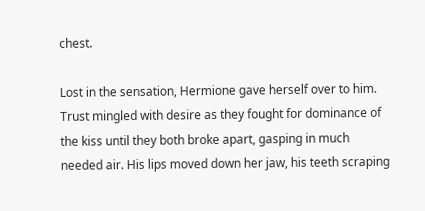chest.

Lost in the sensation, Hermione gave herself over to him. Trust mingled with desire as they fought for dominance of the kiss until they both broke apart, gasping in much needed air. His lips moved down her jaw, his teeth scraping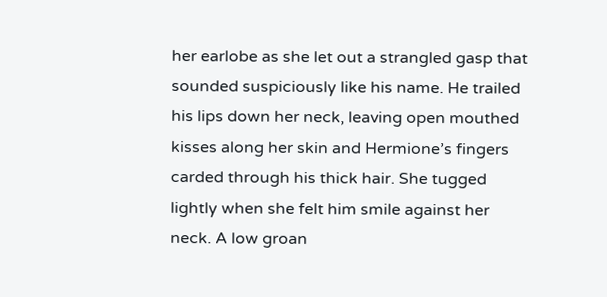her earlobe as she let out a strangled gasp that sounded suspiciously like his name. He trailed his lips down her neck, leaving open mouthed kisses along her skin and Hermione’s fingers carded through his thick hair. She tugged lightly when she felt him smile against her neck. A low groan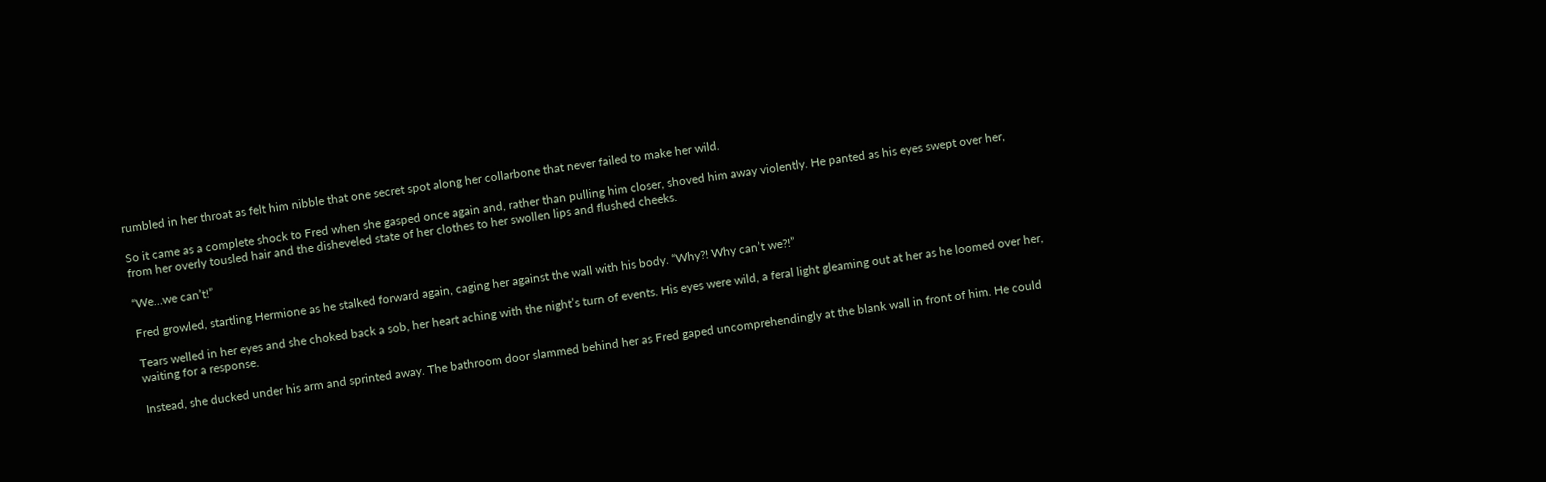rumbled in her throat as felt him nibble that one secret spot along her collarbone that never failed to make her wild.

So it came as a complete shock to Fred when she gasped once again and, rather than pulling him closer, shoved him away violently. He panted as his eyes swept over her, from her overly tousled hair and the disheveled state of her clothes to her swollen lips and flushed cheeks.

“We…we can’t!”

Fred growled, startling Hermione as he stalked forward again, caging her against the wall with his body. “Why?! Why can’t we?!”

Tears welled in her eyes and she choked back a sob, her heart aching with the night’s turn of events. His eyes were wild, a feral light gleaming out at her as he loomed over her, waiting for a response.

Instead, she ducked under his arm and sprinted away. The bathroom door slammed behind her as Fred gaped uncomprehendingly at the blank wall in front of him. He could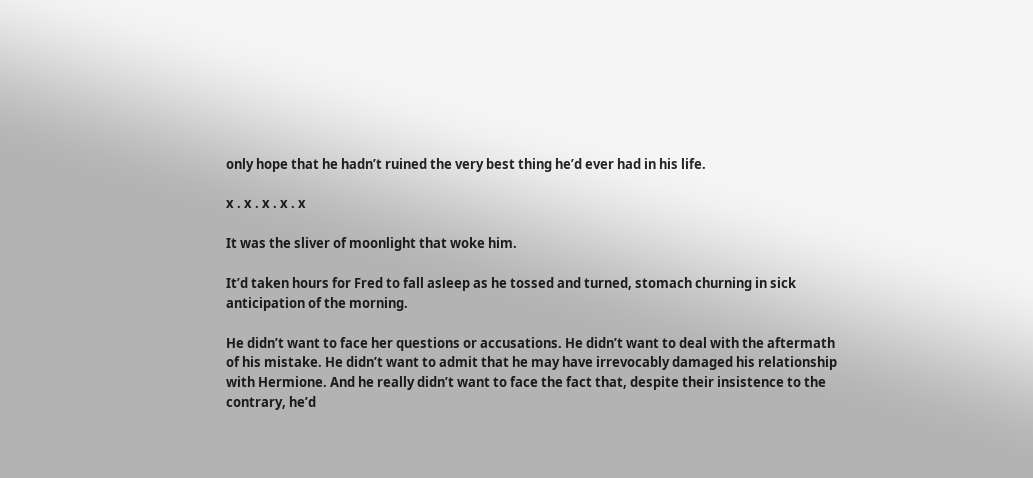only hope that he hadn’t ruined the very best thing he’d ever had in his life.

x . x . x . x . x

It was the sliver of moonlight that woke him.

It’d taken hours for Fred to fall asleep as he tossed and turned, stomach churning in sick anticipation of the morning.

He didn’t want to face her questions or accusations. He didn’t want to deal with the aftermath of his mistake. He didn’t want to admit that he may have irrevocably damaged his relationship with Hermione. And he really didn’t want to face the fact that, despite their insistence to the contrary, he’d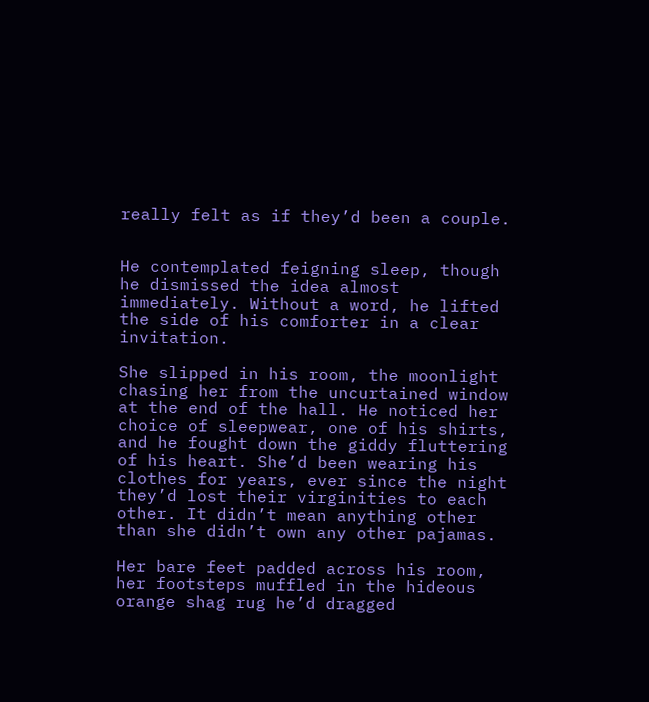really felt as if they’d been a couple.


He contemplated feigning sleep, though he dismissed the idea almost immediately. Without a word, he lifted the side of his comforter in a clear invitation.

She slipped in his room, the moonlight chasing her from the uncurtained window at the end of the hall. He noticed her choice of sleepwear, one of his shirts, and he fought down the giddy fluttering of his heart. She’d been wearing his clothes for years, ever since the night they’d lost their virginities to each other. It didn’t mean anything other than she didn’t own any other pajamas.

Her bare feet padded across his room, her footsteps muffled in the hideous orange shag rug he’d dragged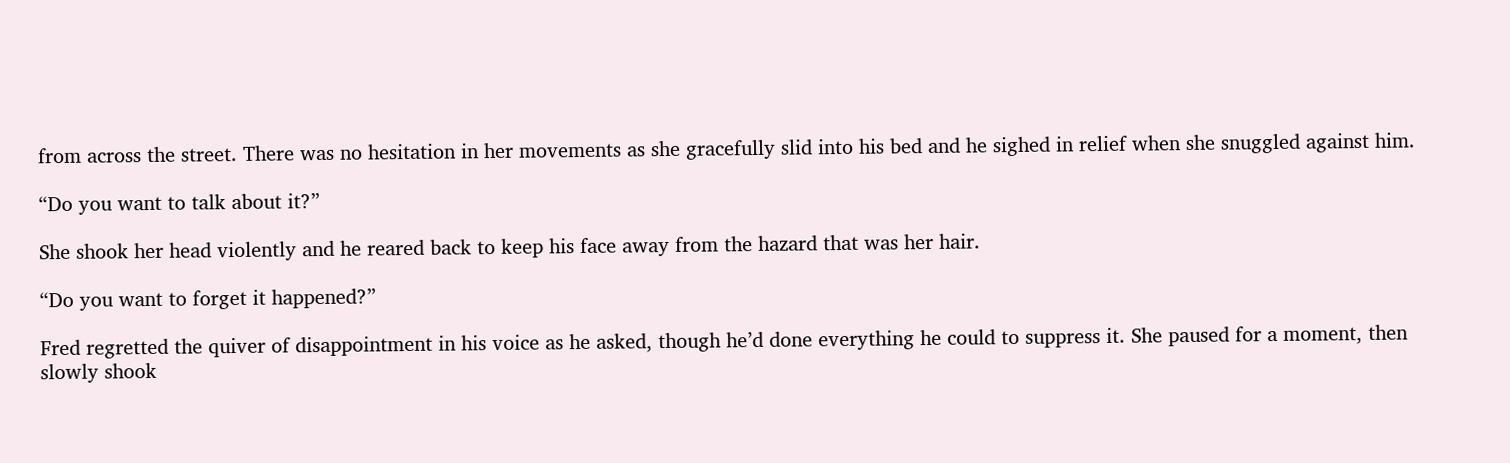from across the street. There was no hesitation in her movements as she gracefully slid into his bed and he sighed in relief when she snuggled against him.

“Do you want to talk about it?”

She shook her head violently and he reared back to keep his face away from the hazard that was her hair.

“Do you want to forget it happened?”

Fred regretted the quiver of disappointment in his voice as he asked, though he’d done everything he could to suppress it. She paused for a moment, then slowly shook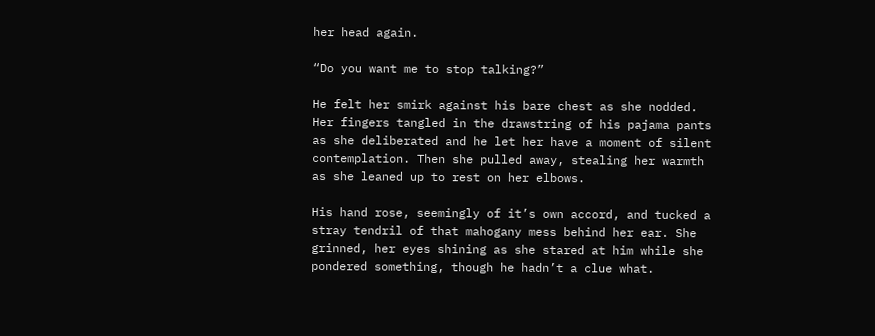her head again.

“Do you want me to stop talking?”

He felt her smirk against his bare chest as she nodded. Her fingers tangled in the drawstring of his pajama pants as she deliberated and he let her have a moment of silent contemplation. Then she pulled away, stealing her warmth as she leaned up to rest on her elbows.

His hand rose, seemingly of it’s own accord, and tucked a stray tendril of that mahogany mess behind her ear. She grinned, her eyes shining as she stared at him while she pondered something, though he hadn’t a clue what.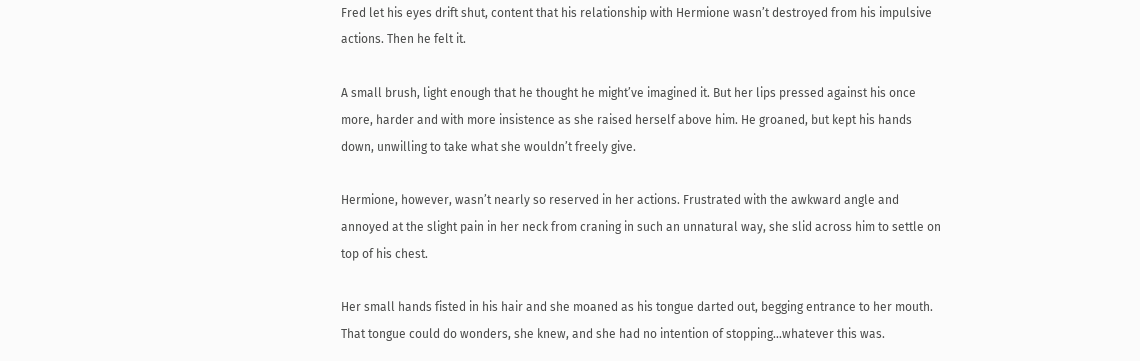Fred let his eyes drift shut, content that his relationship with Hermione wasn’t destroyed from his impulsive actions. Then he felt it.

A small brush, light enough that he thought he might’ve imagined it. But her lips pressed against his once more, harder and with more insistence as she raised herself above him. He groaned, but kept his hands down, unwilling to take what she wouldn’t freely give.

Hermione, however, wasn’t nearly so reserved in her actions. Frustrated with the awkward angle and annoyed at the slight pain in her neck from craning in such an unnatural way, she slid across him to settle on top of his chest.

Her small hands fisted in his hair and she moaned as his tongue darted out, begging entrance to her mouth. That tongue could do wonders, she knew, and she had no intention of stopping…whatever this was.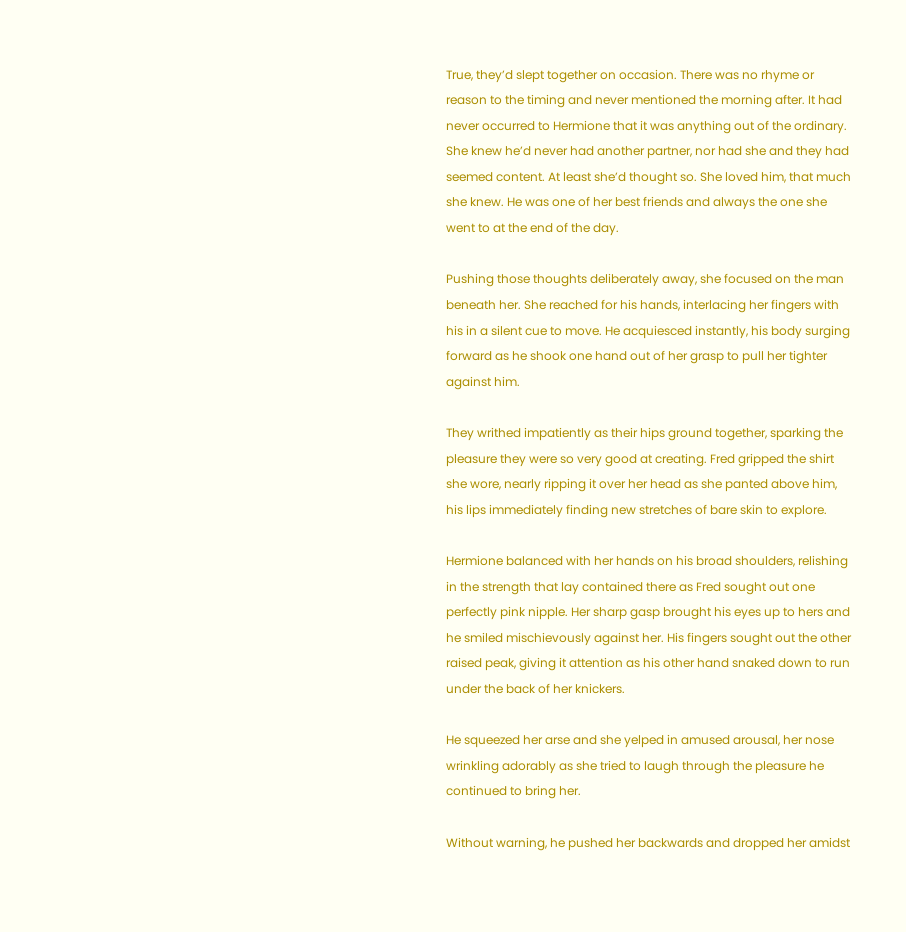True, they’d slept together on occasion. There was no rhyme or reason to the timing and never mentioned the morning after. It had never occurred to Hermione that it was anything out of the ordinary. She knew he’d never had another partner, nor had she and they had seemed content. At least she’d thought so. She loved him, that much she knew. He was one of her best friends and always the one she went to at the end of the day.

Pushing those thoughts deliberately away, she focused on the man beneath her. She reached for his hands, interlacing her fingers with his in a silent cue to move. He acquiesced instantly, his body surging forward as he shook one hand out of her grasp to pull her tighter against him.

They writhed impatiently as their hips ground together, sparking the pleasure they were so very good at creating. Fred gripped the shirt she wore, nearly ripping it over her head as she panted above him, his lips immediately finding new stretches of bare skin to explore.

Hermione balanced with her hands on his broad shoulders, relishing in the strength that lay contained there as Fred sought out one perfectly pink nipple. Her sharp gasp brought his eyes up to hers and he smiled mischievously against her. His fingers sought out the other raised peak, giving it attention as his other hand snaked down to run under the back of her knickers.

He squeezed her arse and she yelped in amused arousal, her nose wrinkling adorably as she tried to laugh through the pleasure he continued to bring her.

Without warning, he pushed her backwards and dropped her amidst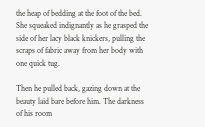the heap of bedding at the foot of the bed. She squeaked indignantly as he grasped the side of her lacy black knickers, pulling the scraps of fabric away from her body with one quick tug.

Then he pulled back, gazing down at the beauty laid bare before him. The darkness of his room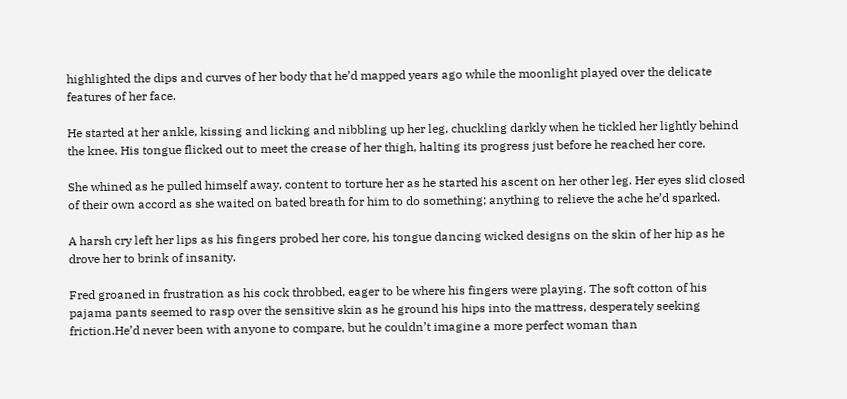highlighted the dips and curves of her body that he’d mapped years ago while the moonlight played over the delicate features of her face.

He started at her ankle, kissing and licking and nibbling up her leg, chuckling darkly when he tickled her lightly behind the knee. His tongue flicked out to meet the crease of her thigh, halting its progress just before he reached her core.

She whined as he pulled himself away, content to torture her as he started his ascent on her other leg. Her eyes slid closed of their own accord as she waited on bated breath for him to do something; anything to relieve the ache he’d sparked.

A harsh cry left her lips as his fingers probed her core, his tongue dancing wicked designs on the skin of her hip as he drove her to brink of insanity.

Fred groaned in frustration as his cock throbbed, eager to be where his fingers were playing. The soft cotton of his pajama pants seemed to rasp over the sensitive skin as he ground his hips into the mattress, desperately seeking friction.He’d never been with anyone to compare, but he couldn’t imagine a more perfect woman than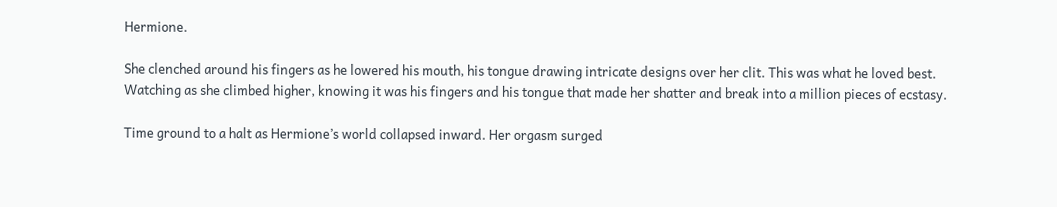Hermione.

She clenched around his fingers as he lowered his mouth, his tongue drawing intricate designs over her clit. This was what he loved best. Watching as she climbed higher, knowing it was his fingers and his tongue that made her shatter and break into a million pieces of ecstasy.

Time ground to a halt as Hermione’s world collapsed inward. Her orgasm surged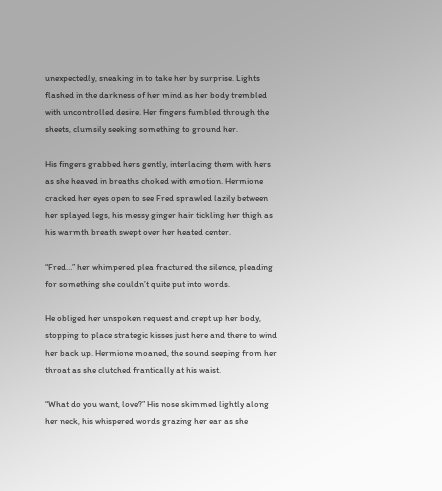unexpectedly, sneaking in to take her by surprise. Lights flashed in the darkness of her mind as her body trembled with uncontrolled desire. Her fingers fumbled through the sheets, clumsily seeking something to ground her.

His fingers grabbed hers gently, interlacing them with hers as she heaved in breaths choked with emotion. Hermione cracked her eyes open to see Fred sprawled lazily between her splayed legs, his messy ginger hair tickling her thigh as his warmth breath swept over her heated center.

“Fred…” her whimpered plea fractured the silence, pleading for something she couldn’t quite put into words.

He obliged her unspoken request and crept up her body, stopping to place strategic kisses just here and there to wind her back up. Hermione moaned, the sound seeping from her throat as she clutched frantically at his waist.

“What do you want, love?” His nose skimmed lightly along her neck, his whispered words grazing her ear as she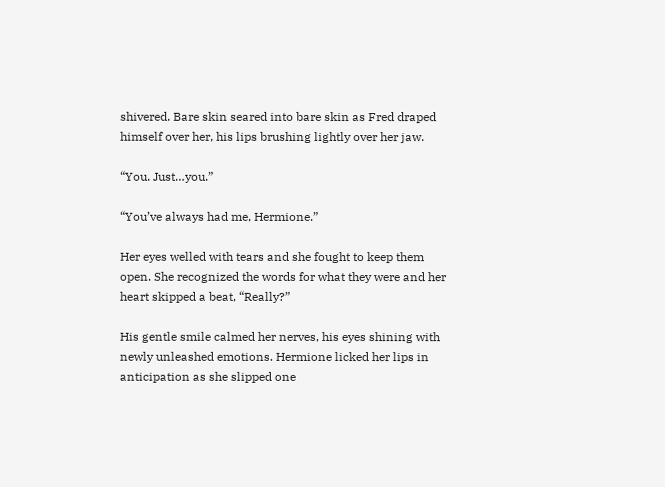shivered. Bare skin seared into bare skin as Fred draped himself over her, his lips brushing lightly over her jaw.

“You. Just…you.”

“You’ve always had me, Hermione.”

Her eyes welled with tears and she fought to keep them open. She recognized the words for what they were and her heart skipped a beat, “Really?”

His gentle smile calmed her nerves, his eyes shining with newly unleashed emotions. Hermione licked her lips in anticipation as she slipped one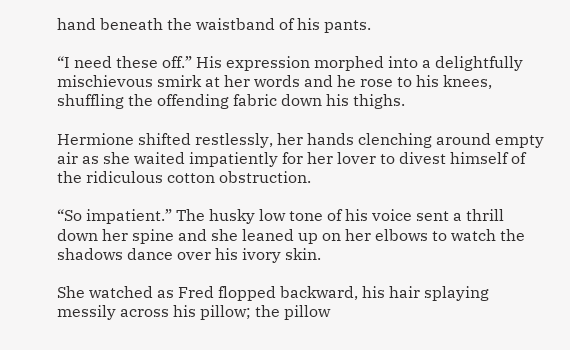hand beneath the waistband of his pants.

“I need these off.” His expression morphed into a delightfully mischievous smirk at her words and he rose to his knees, shuffling the offending fabric down his thighs.

Hermione shifted restlessly, her hands clenching around empty air as she waited impatiently for her lover to divest himself of the ridiculous cotton obstruction.

“So impatient.” The husky low tone of his voice sent a thrill down her spine and she leaned up on her elbows to watch the shadows dance over his ivory skin.

She watched as Fred flopped backward, his hair splaying messily across his pillow; the pillow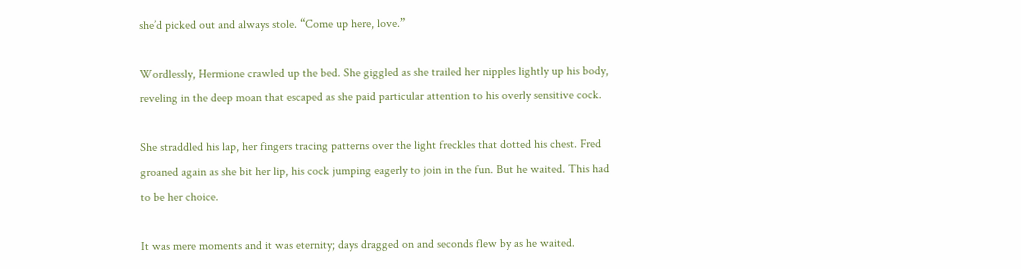she’d picked out and always stole. “Come up here, love.”

Wordlessly, Hermione crawled up the bed. She giggled as she trailed her nipples lightly up his body, reveling in the deep moan that escaped as she paid particular attention to his overly sensitive cock.

She straddled his lap, her fingers tracing patterns over the light freckles that dotted his chest. Fred groaned again as she bit her lip, his cock jumping eagerly to join in the fun. But he waited. This had to be her choice.

It was mere moments and it was eternity; days dragged on and seconds flew by as he waited.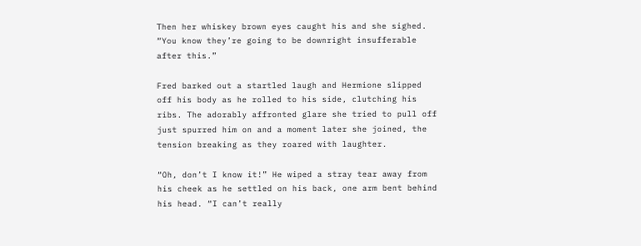Then her whiskey brown eyes caught his and she sighed. “You know they’re going to be downright insufferable after this.”

Fred barked out a startled laugh and Hermione slipped off his body as he rolled to his side, clutching his ribs. The adorably affronted glare she tried to pull off just spurred him on and a moment later she joined, the tension breaking as they roared with laughter.

“Oh, don’t I know it!” He wiped a stray tear away from his cheek as he settled on his back, one arm bent behind his head. “I can’t really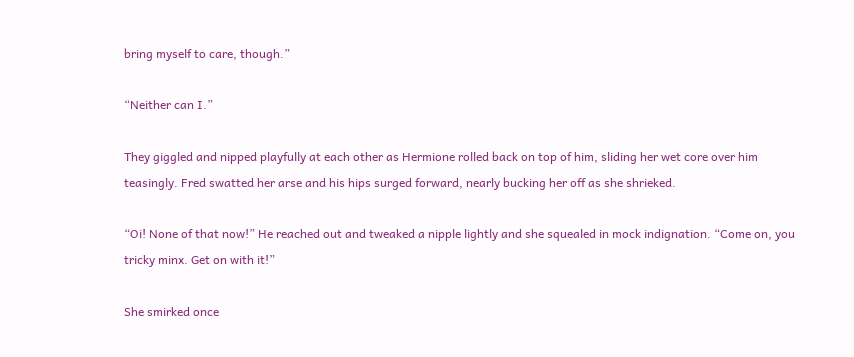bring myself to care, though.”

“Neither can I.”

They giggled and nipped playfully at each other as Hermione rolled back on top of him, sliding her wet core over him teasingly. Fred swatted her arse and his hips surged forward, nearly bucking her off as she shrieked.

“Oi! None of that now!” He reached out and tweaked a nipple lightly and she squealed in mock indignation. “Come on, you tricky minx. Get on with it!”

She smirked once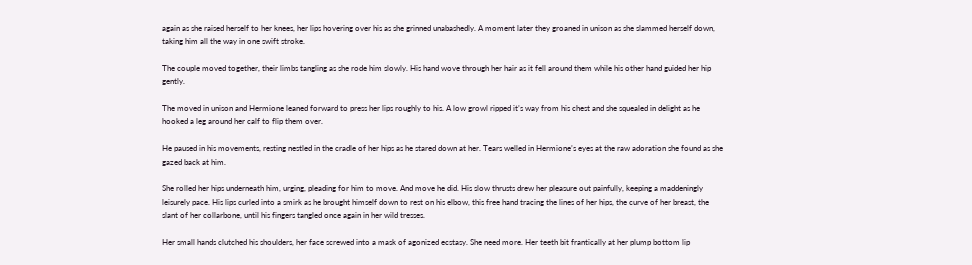again as she raised herself to her knees, her lips hovering over his as she grinned unabashedly. A moment later they groaned in unison as she slammed herself down, taking him all the way in one swift stroke.

The couple moved together, their limbs tangling as she rode him slowly. His hand wove through her hair as it fell around them while his other hand guided her hip gently.

The moved in unison and Hermione leaned forward to press her lips roughly to his. A low growl ripped it’s way from his chest and she squealed in delight as he hooked a leg around her calf to flip them over.

He paused in his movements, resting nestled in the cradle of her hips as he stared down at her. Tears welled in Hermione’s eyes at the raw adoration she found as she gazed back at him.

She rolled her hips underneath him, urging, pleading for him to move. And move he did. His slow thrusts drew her pleasure out painfully, keeping a maddeningly leisurely pace. His lips curled into a smirk as he brought himself down to rest on his elbow, this free hand tracing the lines of her hips, the curve of her breast, the slant of her collarbone, until his fingers tangled once again in her wild tresses.

Her small hands clutched his shoulders, her face screwed into a mask of agonized ecstasy. She need more. Her teeth bit frantically at her plump bottom lip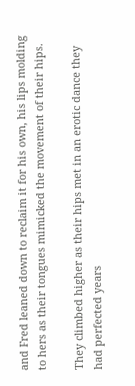and Fred leaned down to reclaim it for his own, his lips molding to hers as their tongues mimicked the movement of their hips.

They climbed higher as their hips met in an erotic dance they had perfected years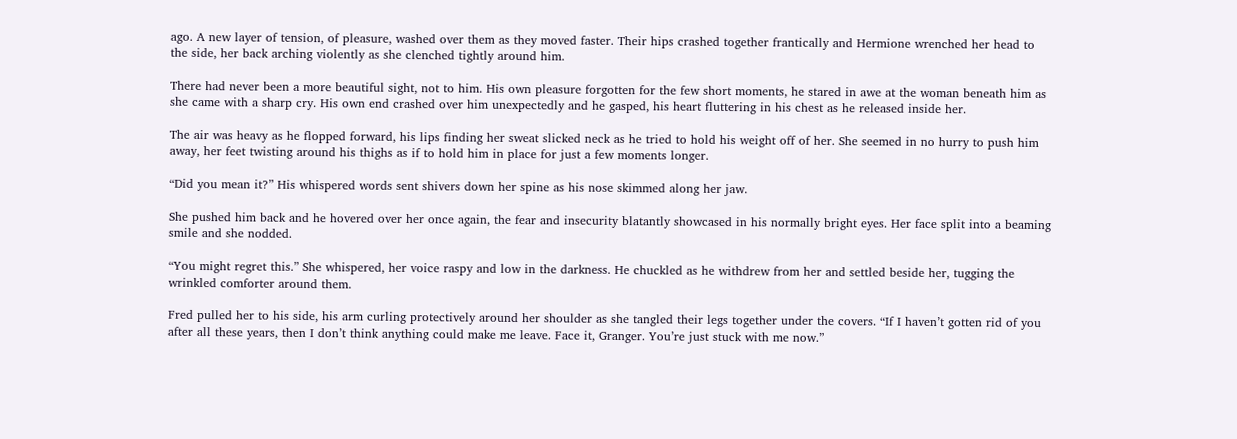ago. A new layer of tension, of pleasure, washed over them as they moved faster. Their hips crashed together frantically and Hermione wrenched her head to the side, her back arching violently as she clenched tightly around him.

There had never been a more beautiful sight, not to him. His own pleasure forgotten for the few short moments, he stared in awe at the woman beneath him as she came with a sharp cry. His own end crashed over him unexpectedly and he gasped, his heart fluttering in his chest as he released inside her.

The air was heavy as he flopped forward, his lips finding her sweat slicked neck as he tried to hold his weight off of her. She seemed in no hurry to push him away, her feet twisting around his thighs as if to hold him in place for just a few moments longer.

“Did you mean it?” His whispered words sent shivers down her spine as his nose skimmed along her jaw.

She pushed him back and he hovered over her once again, the fear and insecurity blatantly showcased in his normally bright eyes. Her face split into a beaming smile and she nodded.

“You might regret this.” She whispered, her voice raspy and low in the darkness. He chuckled as he withdrew from her and settled beside her, tugging the wrinkled comforter around them.

Fred pulled her to his side, his arm curling protectively around her shoulder as she tangled their legs together under the covers. “If I haven’t gotten rid of you after all these years, then I don’t think anything could make me leave. Face it, Granger. You’re just stuck with me now.”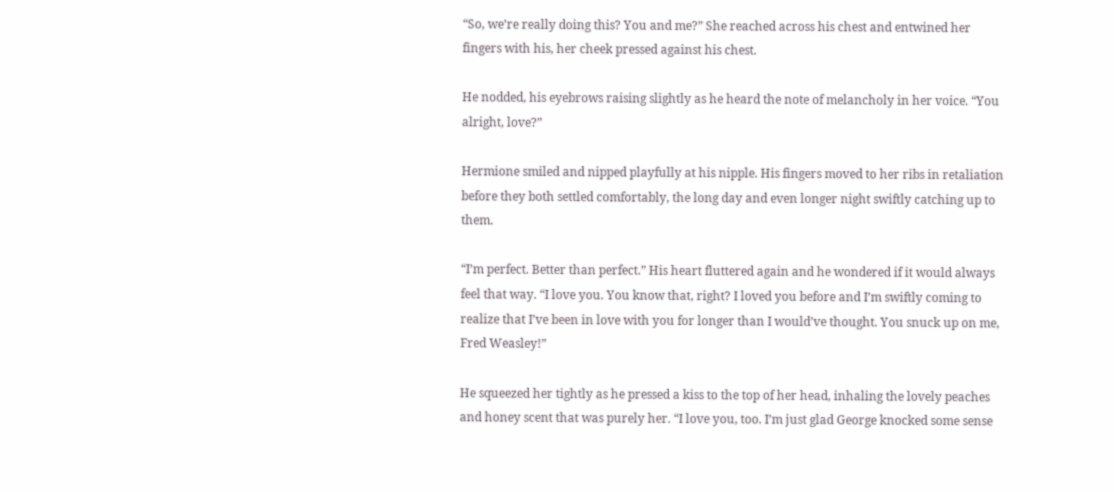“So, we’re really doing this? You and me?” She reached across his chest and entwined her fingers with his, her cheek pressed against his chest.

He nodded, his eyebrows raising slightly as he heard the note of melancholy in her voice. “You alright, love?”

Hermione smiled and nipped playfully at his nipple. His fingers moved to her ribs in retaliation before they both settled comfortably, the long day and even longer night swiftly catching up to them.

“I’m perfect. Better than perfect.” His heart fluttered again and he wondered if it would always feel that way. “I love you. You know that, right? I loved you before and I’m swiftly coming to realize that I’ve been in love with you for longer than I would’ve thought. You snuck up on me, Fred Weasley!”

He squeezed her tightly as he pressed a kiss to the top of her head, inhaling the lovely peaches and honey scent that was purely her. “I love you, too. I’m just glad George knocked some sense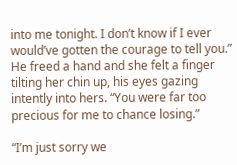into me tonight. I don’t know if I ever would’ve gotten the courage to tell you.” He freed a hand and she felt a finger tilting her chin up, his eyes gazing intently into hers. “You were far too precious for me to chance losing.”

“I’m just sorry we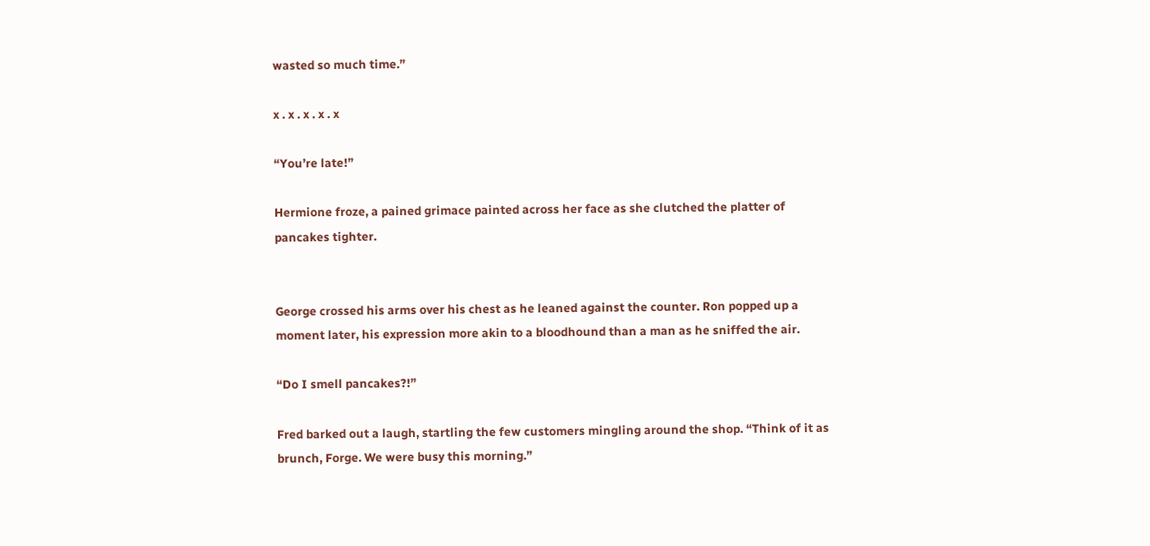wasted so much time.”

x . x . x . x . x

“You’re late!”

Hermione froze, a pained grimace painted across her face as she clutched the platter of pancakes tighter.


George crossed his arms over his chest as he leaned against the counter. Ron popped up a moment later, his expression more akin to a bloodhound than a man as he sniffed the air.

“Do I smell pancakes?!”

Fred barked out a laugh, startling the few customers mingling around the shop. “Think of it as brunch, Forge. We were busy this morning.”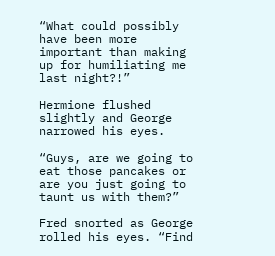“What could possibly have been more important than making up for humiliating me last night?!”

Hermione flushed slightly and George narrowed his eyes.

“Guys, are we going to eat those pancakes or are you just going to taunt us with them?”

Fred snorted as George rolled his eyes. “Find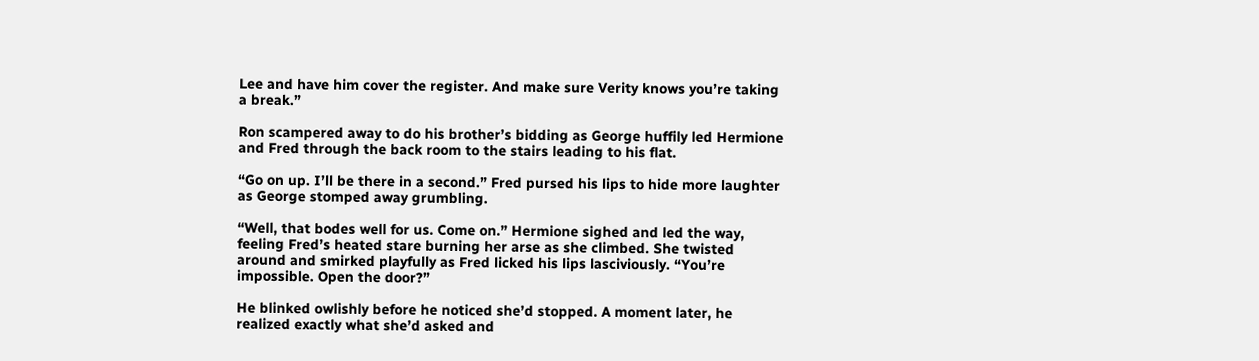Lee and have him cover the register. And make sure Verity knows you’re taking a break.”

Ron scampered away to do his brother’s bidding as George huffily led Hermione and Fred through the back room to the stairs leading to his flat.

“Go on up. I’ll be there in a second.” Fred pursed his lips to hide more laughter as George stomped away grumbling.

“Well, that bodes well for us. Come on.” Hermione sighed and led the way, feeling Fred’s heated stare burning her arse as she climbed. She twisted around and smirked playfully as Fred licked his lips lasciviously. “You’re impossible. Open the door?”

He blinked owlishly before he noticed she’d stopped. A moment later, he realized exactly what she’d asked and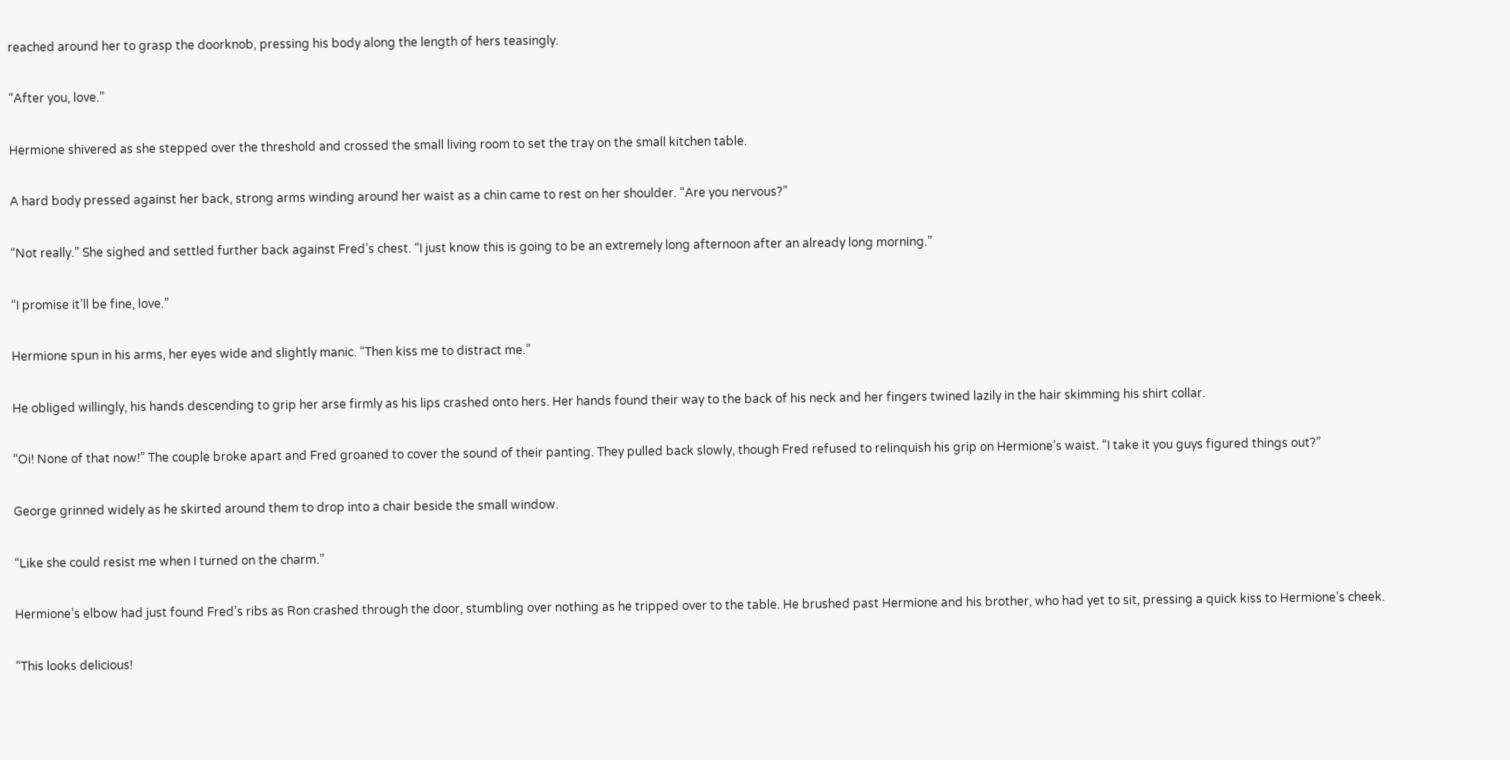reached around her to grasp the doorknob, pressing his body along the length of hers teasingly.

“After you, love.”

Hermione shivered as she stepped over the threshold and crossed the small living room to set the tray on the small kitchen table.

A hard body pressed against her back, strong arms winding around her waist as a chin came to rest on her shoulder. “Are you nervous?”

“Not really.” She sighed and settled further back against Fred’s chest. “I just know this is going to be an extremely long afternoon after an already long morning.”

“I promise it’ll be fine, love.”

Hermione spun in his arms, her eyes wide and slightly manic. “Then kiss me to distract me.”

He obliged willingly, his hands descending to grip her arse firmly as his lips crashed onto hers. Her hands found their way to the back of his neck and her fingers twined lazily in the hair skimming his shirt collar.

“Oi! None of that now!” The couple broke apart and Fred groaned to cover the sound of their panting. They pulled back slowly, though Fred refused to relinquish his grip on Hermione’s waist. “I take it you guys figured things out?”

George grinned widely as he skirted around them to drop into a chair beside the small window.

“Like she could resist me when I turned on the charm.”

Hermione’s elbow had just found Fred’s ribs as Ron crashed through the door, stumbling over nothing as he tripped over to the table. He brushed past Hermione and his brother, who had yet to sit, pressing a quick kiss to Hermione’s cheek.

“This looks delicious!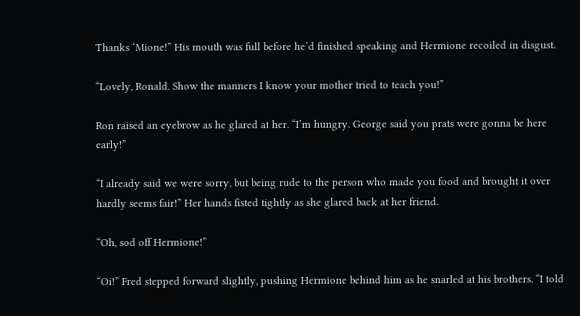Thanks ‘Mione!” His mouth was full before he’d finished speaking and Hermione recoiled in disgust.

“Lovely, Ronald. Show the manners I know your mother tried to teach you!”

Ron raised an eyebrow as he glared at her. “I’m hungry. George said you prats were gonna be here early!”

“I already said we were sorry, but being rude to the person who made you food and brought it over hardly seems fair!” Her hands fisted tightly as she glared back at her friend.

“Oh, sod off Hermione!”

“Oi!” Fred stepped forward slightly, pushing Hermione behind him as he snarled at his brothers. “I told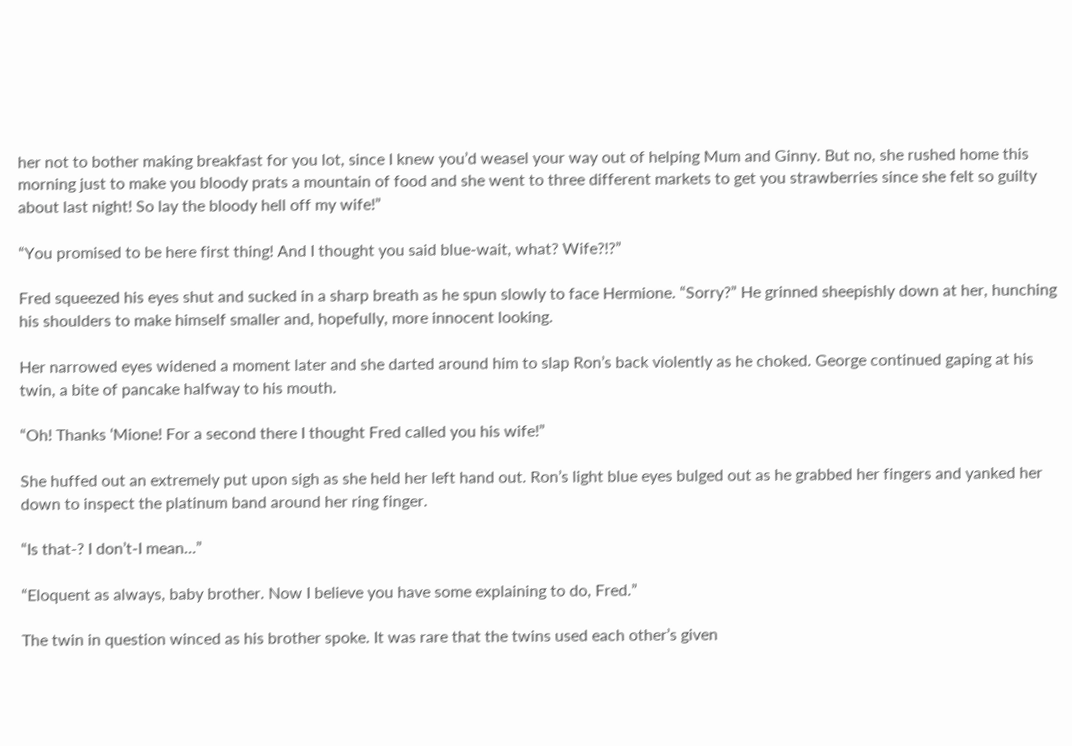her not to bother making breakfast for you lot, since I knew you’d weasel your way out of helping Mum and Ginny. But no, she rushed home this morning just to make you bloody prats a mountain of food and she went to three different markets to get you strawberries since she felt so guilty about last night! So lay the bloody hell off my wife!”

“You promised to be here first thing! And I thought you said blue-wait, what? Wife?!?”

Fred squeezed his eyes shut and sucked in a sharp breath as he spun slowly to face Hermione. “Sorry?” He grinned sheepishly down at her, hunching his shoulders to make himself smaller and, hopefully, more innocent looking.

Her narrowed eyes widened a moment later and she darted around him to slap Ron’s back violently as he choked. George continued gaping at his twin, a bite of pancake halfway to his mouth.

“Oh! Thanks ‘Mione! For a second there I thought Fred called you his wife!”

She huffed out an extremely put upon sigh as she held her left hand out. Ron’s light blue eyes bulged out as he grabbed her fingers and yanked her down to inspect the platinum band around her ring finger.

“Is that-? I don’t-I mean…”

“Eloquent as always, baby brother. Now I believe you have some explaining to do, Fred.”

The twin in question winced as his brother spoke. It was rare that the twins used each other’s given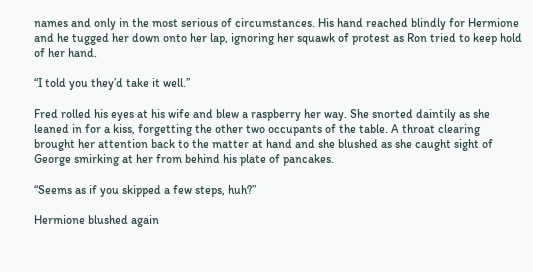names and only in the most serious of circumstances. His hand reached blindly for Hermione and he tugged her down onto her lap, ignoring her squawk of protest as Ron tried to keep hold of her hand.

“I told you they’d take it well.”

Fred rolled his eyes at his wife and blew a raspberry her way. She snorted daintily as she leaned in for a kiss, forgetting the other two occupants of the table. A throat clearing brought her attention back to the matter at hand and she blushed as she caught sight of George smirking at her from behind his plate of pancakes.

“Seems as if you skipped a few steps, huh?”

Hermione blushed again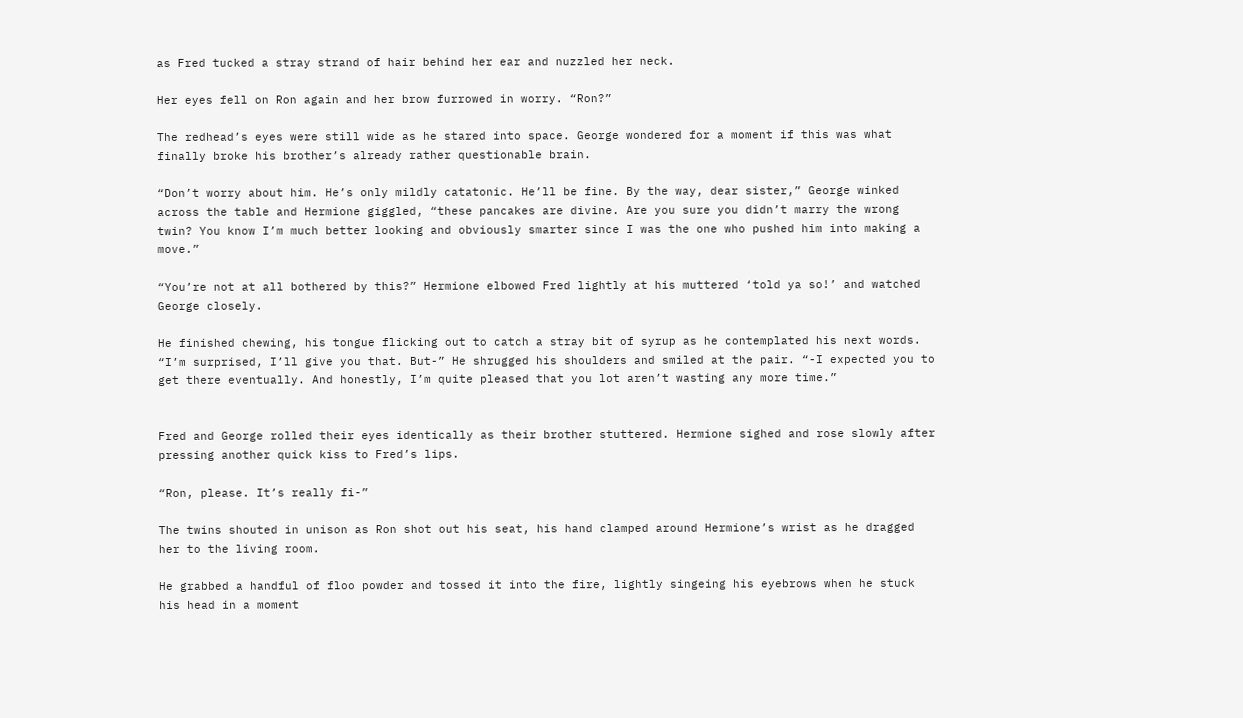as Fred tucked a stray strand of hair behind her ear and nuzzled her neck.

Her eyes fell on Ron again and her brow furrowed in worry. “Ron?”

The redhead’s eyes were still wide as he stared into space. George wondered for a moment if this was what finally broke his brother’s already rather questionable brain.

“Don’t worry about him. He’s only mildly catatonic. He’ll be fine. By the way, dear sister,” George winked across the table and Hermione giggled, “these pancakes are divine. Are you sure you didn’t marry the wrong twin? You know I’m much better looking and obviously smarter since I was the one who pushed him into making a move.”

“You’re not at all bothered by this?” Hermione elbowed Fred lightly at his muttered ‘told ya so!’ and watched George closely.

He finished chewing, his tongue flicking out to catch a stray bit of syrup as he contemplated his next words. “I’m surprised, I’ll give you that. But-” He shrugged his shoulders and smiled at the pair. “-I expected you to get there eventually. And honestly, I’m quite pleased that you lot aren’t wasting any more time.”


Fred and George rolled their eyes identically as their brother stuttered. Hermione sighed and rose slowly after pressing another quick kiss to Fred’s lips.

“Ron, please. It’s really fi-”

The twins shouted in unison as Ron shot out his seat, his hand clamped around Hermione’s wrist as he dragged her to the living room.

He grabbed a handful of floo powder and tossed it into the fire, lightly singeing his eyebrows when he stuck his head in a moment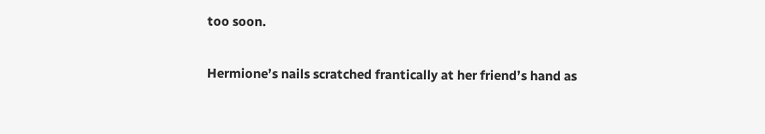too soon.


Hermione’s nails scratched frantically at her friend’s hand as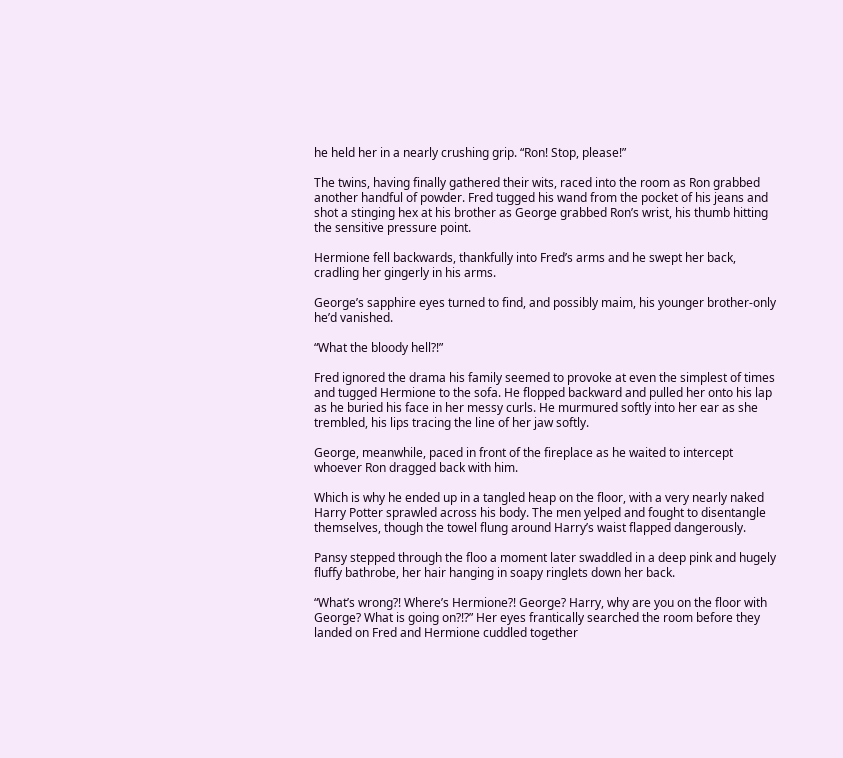he held her in a nearly crushing grip. “Ron! Stop, please!”

The twins, having finally gathered their wits, raced into the room as Ron grabbed another handful of powder. Fred tugged his wand from the pocket of his jeans and shot a stinging hex at his brother as George grabbed Ron’s wrist, his thumb hitting the sensitive pressure point.

Hermione fell backwards, thankfully into Fred’s arms and he swept her back, cradling her gingerly in his arms.

George’s sapphire eyes turned to find, and possibly maim, his younger brother-only he’d vanished.

“What the bloody hell?!”

Fred ignored the drama his family seemed to provoke at even the simplest of times and tugged Hermione to the sofa. He flopped backward and pulled her onto his lap as he buried his face in her messy curls. He murmured softly into her ear as she trembled, his lips tracing the line of her jaw softly.

George, meanwhile, paced in front of the fireplace as he waited to intercept whoever Ron dragged back with him.

Which is why he ended up in a tangled heap on the floor, with a very nearly naked Harry Potter sprawled across his body. The men yelped and fought to disentangle themselves, though the towel flung around Harry’s waist flapped dangerously.

Pansy stepped through the floo a moment later swaddled in a deep pink and hugely fluffy bathrobe, her hair hanging in soapy ringlets down her back.

“What’s wrong?! Where’s Hermione?! George? Harry, why are you on the floor with George? What is going on?!?” Her eyes frantically searched the room before they landed on Fred and Hermione cuddled together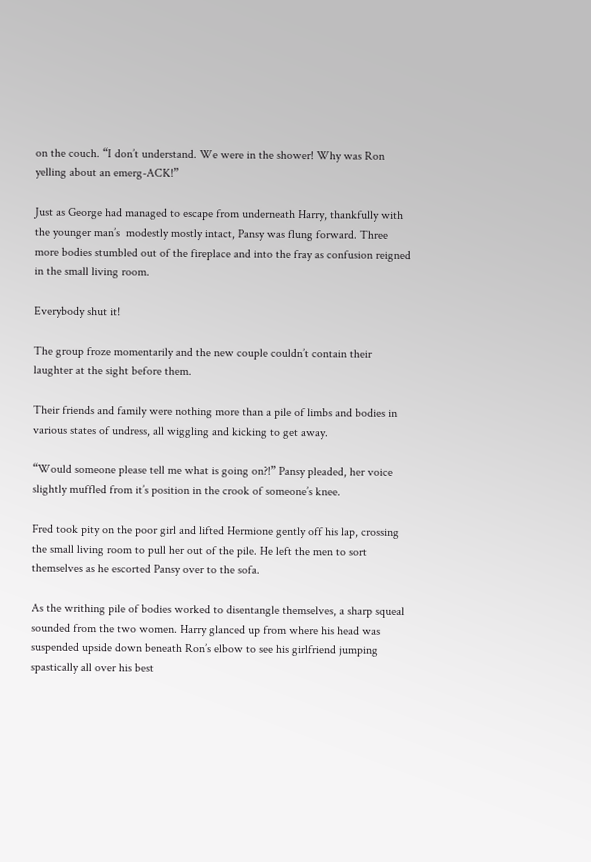on the couch. “I don’t understand. We were in the shower! Why was Ron yelling about an emerg-ACK!”

Just as George had managed to escape from underneath Harry, thankfully with the younger man’s  modestly mostly intact, Pansy was flung forward. Three more bodies stumbled out of the fireplace and into the fray as confusion reigned in the small living room.

Everybody shut it!

The group froze momentarily and the new couple couldn’t contain their laughter at the sight before them.

Their friends and family were nothing more than a pile of limbs and bodies in various states of undress, all wiggling and kicking to get away.

“Would someone please tell me what is going on?!” Pansy pleaded, her voice slightly muffled from it’s position in the crook of someone’s knee.

Fred took pity on the poor girl and lifted Hermione gently off his lap, crossing the small living room to pull her out of the pile. He left the men to sort themselves as he escorted Pansy over to the sofa.

As the writhing pile of bodies worked to disentangle themselves, a sharp squeal sounded from the two women. Harry glanced up from where his head was suspended upside down beneath Ron’s elbow to see his girlfriend jumping spastically all over his best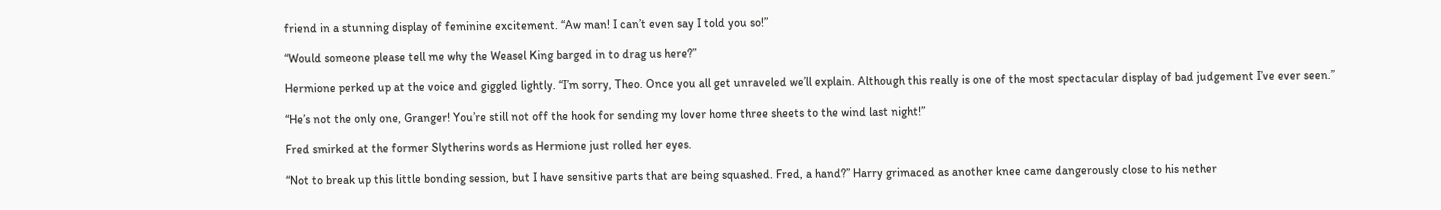friend in a stunning display of feminine excitement. “Aw man! I can’t even say I told you so!”

“Would someone please tell me why the Weasel King barged in to drag us here?”

Hermione perked up at the voice and giggled lightly. “I’m sorry, Theo. Once you all get unraveled we’ll explain. Although this really is one of the most spectacular display of bad judgement I’ve ever seen.”

“He’s not the only one, Granger! You’re still not off the hook for sending my lover home three sheets to the wind last night!”

Fred smirked at the former Slytherins words as Hermione just rolled her eyes.

“Not to break up this little bonding session, but I have sensitive parts that are being squashed. Fred, a hand?” Harry grimaced as another knee came dangerously close to his nether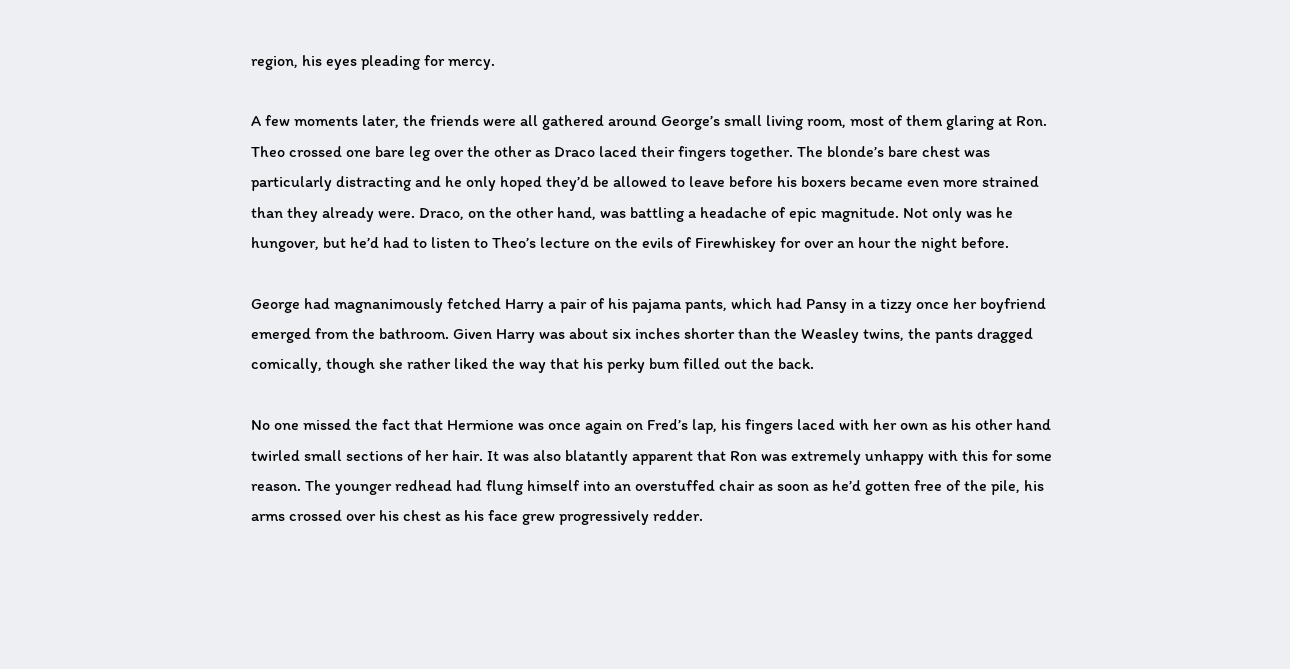region, his eyes pleading for mercy.

A few moments later, the friends were all gathered around George’s small living room, most of them glaring at Ron. Theo crossed one bare leg over the other as Draco laced their fingers together. The blonde’s bare chest was particularly distracting and he only hoped they’d be allowed to leave before his boxers became even more strained than they already were. Draco, on the other hand, was battling a headache of epic magnitude. Not only was he hungover, but he’d had to listen to Theo’s lecture on the evils of Firewhiskey for over an hour the night before.

George had magnanimously fetched Harry a pair of his pajama pants, which had Pansy in a tizzy once her boyfriend emerged from the bathroom. Given Harry was about six inches shorter than the Weasley twins, the pants dragged comically, though she rather liked the way that his perky bum filled out the back.

No one missed the fact that Hermione was once again on Fred’s lap, his fingers laced with her own as his other hand twirled small sections of her hair. It was also blatantly apparent that Ron was extremely unhappy with this for some reason. The younger redhead had flung himself into an overstuffed chair as soon as he’d gotten free of the pile, his arms crossed over his chest as his face grew progressively redder.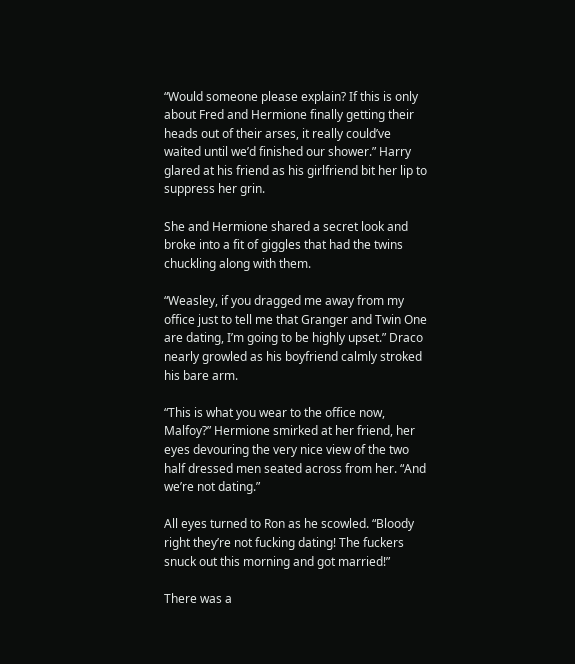“Would someone please explain? If this is only about Fred and Hermione finally getting their heads out of their arses, it really could’ve waited until we’d finished our shower.” Harry glared at his friend as his girlfriend bit her lip to suppress her grin.

She and Hermione shared a secret look and broke into a fit of giggles that had the twins chuckling along with them.

“Weasley, if you dragged me away from my office just to tell me that Granger and Twin One are dating, I’m going to be highly upset.” Draco nearly growled as his boyfriend calmly stroked his bare arm.

“This is what you wear to the office now, Malfoy?” Hermione smirked at her friend, her eyes devouring the very nice view of the two half dressed men seated across from her. “And we’re not dating.”

All eyes turned to Ron as he scowled. “Bloody right they’re not fucking dating! The fuckers snuck out this morning and got married!”

There was a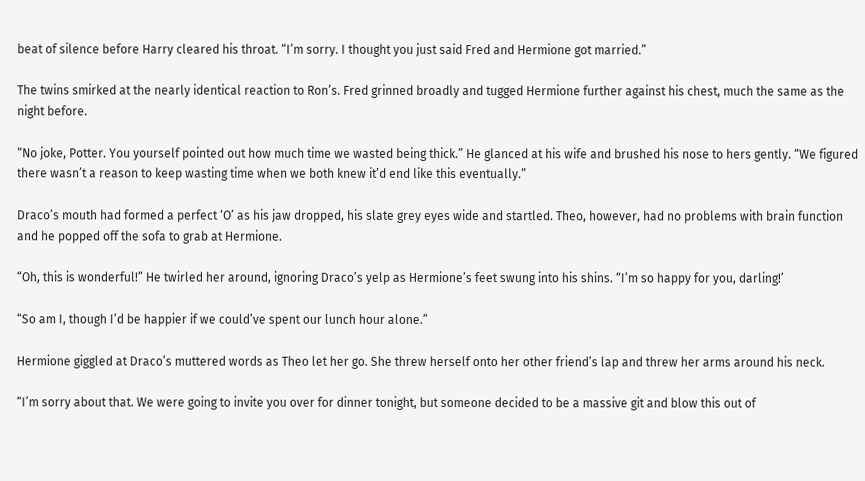beat of silence before Harry cleared his throat. “I’m sorry. I thought you just said Fred and Hermione got married.”

The twins smirked at the nearly identical reaction to Ron’s. Fred grinned broadly and tugged Hermione further against his chest, much the same as the night before.

“No joke, Potter. You yourself pointed out how much time we wasted being thick.” He glanced at his wife and brushed his nose to hers gently. “We figured there wasn’t a reason to keep wasting time when we both knew it’d end like this eventually.”

Draco’s mouth had formed a perfect ‘O’ as his jaw dropped, his slate grey eyes wide and startled. Theo, however, had no problems with brain function and he popped off the sofa to grab at Hermione.

“Oh, this is wonderful!” He twirled her around, ignoring Draco’s yelp as Hermione’s feet swung into his shins. “I’m so happy for you, darling!’

“So am I, though I’d be happier if we could’ve spent our lunch hour alone.”

Hermione giggled at Draco’s muttered words as Theo let her go. She threw herself onto her other friend’s lap and threw her arms around his neck.

“I’m sorry about that. We were going to invite you over for dinner tonight, but someone decided to be a massive git and blow this out of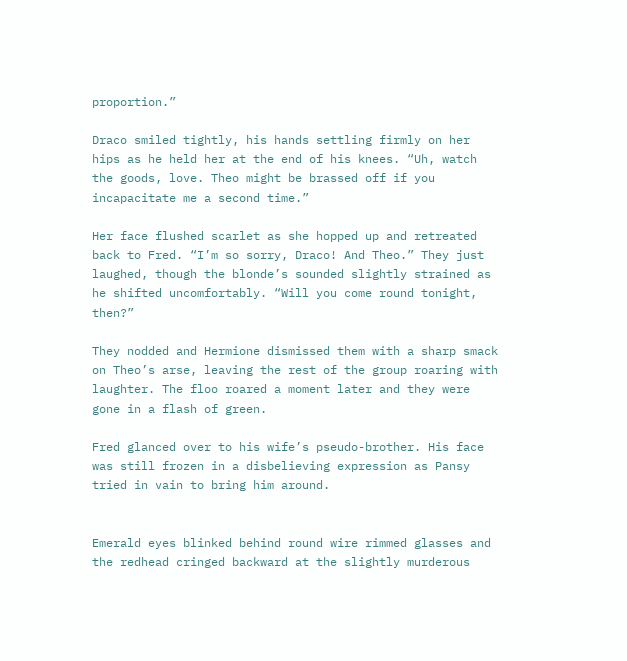proportion.”

Draco smiled tightly, his hands settling firmly on her hips as he held her at the end of his knees. “Uh, watch the goods, love. Theo might be brassed off if you incapacitate me a second time.”

Her face flushed scarlet as she hopped up and retreated back to Fred. “I’m so sorry, Draco! And Theo.” They just laughed, though the blonde’s sounded slightly strained as he shifted uncomfortably. “Will you come round tonight, then?”

They nodded and Hermione dismissed them with a sharp smack on Theo’s arse, leaving the rest of the group roaring with laughter. The floo roared a moment later and they were gone in a flash of green.

Fred glanced over to his wife’s pseudo-brother. His face was still frozen in a disbelieving expression as Pansy tried in vain to bring him around.


Emerald eyes blinked behind round wire rimmed glasses and the redhead cringed backward at the slightly murderous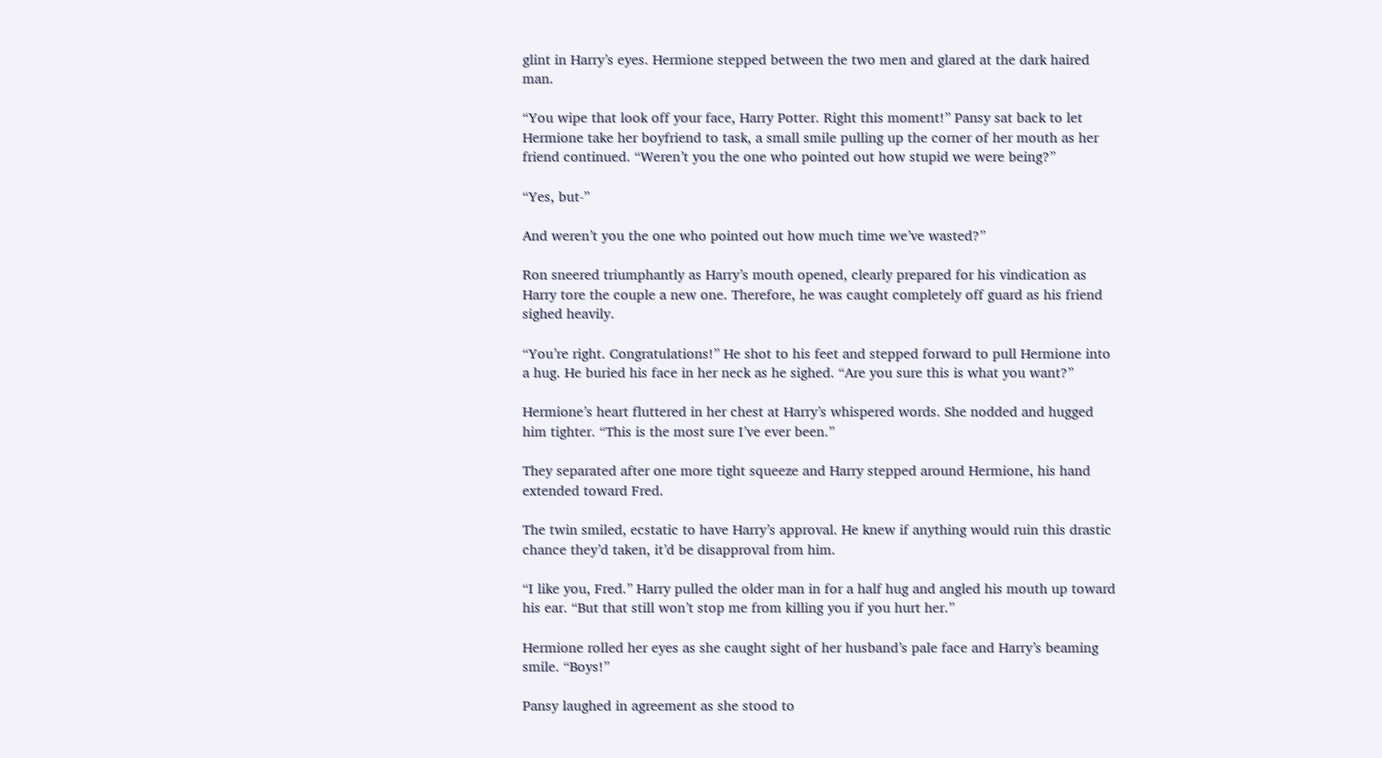glint in Harry’s eyes. Hermione stepped between the two men and glared at the dark haired man.

“You wipe that look off your face, Harry Potter. Right this moment!” Pansy sat back to let Hermione take her boyfriend to task, a small smile pulling up the corner of her mouth as her friend continued. “Weren’t you the one who pointed out how stupid we were being?”

“Yes, but-”

And weren’t you the one who pointed out how much time we’ve wasted?”

Ron sneered triumphantly as Harry’s mouth opened, clearly prepared for his vindication as Harry tore the couple a new one. Therefore, he was caught completely off guard as his friend sighed heavily.

“You’re right. Congratulations!” He shot to his feet and stepped forward to pull Hermione into a hug. He buried his face in her neck as he sighed. “Are you sure this is what you want?”

Hermione’s heart fluttered in her chest at Harry’s whispered words. She nodded and hugged him tighter. “This is the most sure I’ve ever been.”

They separated after one more tight squeeze and Harry stepped around Hermione, his hand extended toward Fred.

The twin smiled, ecstatic to have Harry’s approval. He knew if anything would ruin this drastic chance they’d taken, it’d be disapproval from him.

“I like you, Fred.” Harry pulled the older man in for a half hug and angled his mouth up toward his ear. “But that still won’t stop me from killing you if you hurt her.”

Hermione rolled her eyes as she caught sight of her husband’s pale face and Harry’s beaming smile. “Boys!”

Pansy laughed in agreement as she stood to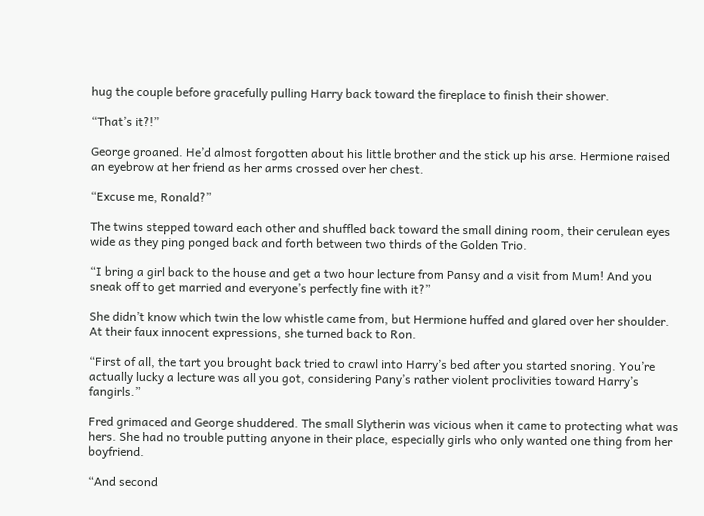hug the couple before gracefully pulling Harry back toward the fireplace to finish their shower.

“That’s it?!”

George groaned. He’d almost forgotten about his little brother and the stick up his arse. Hermione raised an eyebrow at her friend as her arms crossed over her chest.

“Excuse me, Ronald?”

The twins stepped toward each other and shuffled back toward the small dining room, their cerulean eyes wide as they ping ponged back and forth between two thirds of the Golden Trio.

“I bring a girl back to the house and get a two hour lecture from Pansy and a visit from Mum! And you sneak off to get married and everyone’s perfectly fine with it?”

She didn’t know which twin the low whistle came from, but Hermione huffed and glared over her shoulder. At their faux innocent expressions, she turned back to Ron.

“First of all, the tart you brought back tried to crawl into Harry’s bed after you started snoring. You’re actually lucky a lecture was all you got, considering Pany’s rather violent proclivities toward Harry’s fangirls.”

Fred grimaced and George shuddered. The small Slytherin was vicious when it came to protecting what was hers. She had no trouble putting anyone in their place, especially girls who only wanted one thing from her boyfriend.

“And second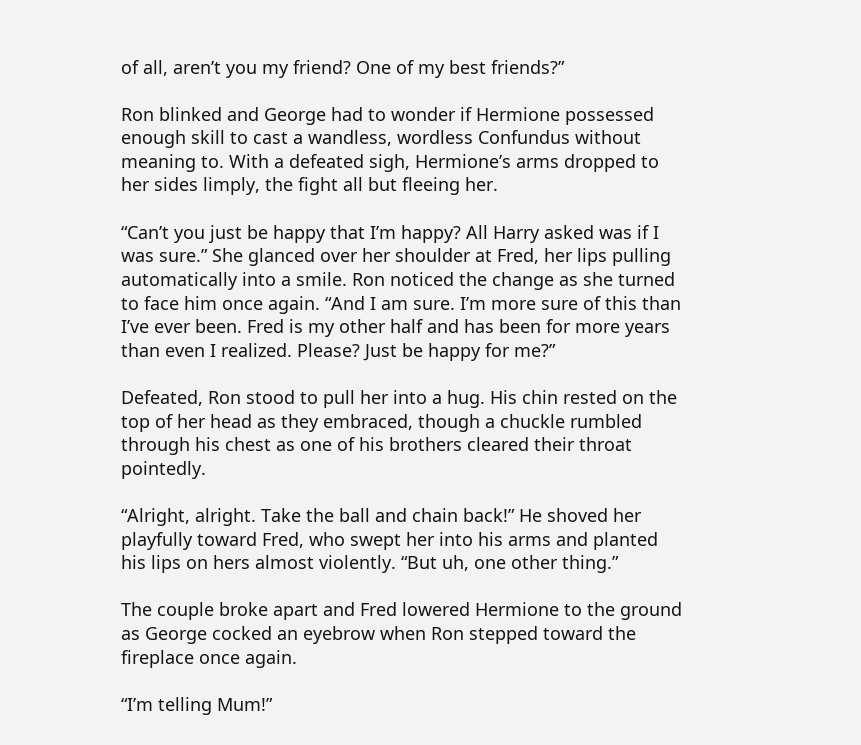of all, aren’t you my friend? One of my best friends?”

Ron blinked and George had to wonder if Hermione possessed enough skill to cast a wandless, wordless Confundus without meaning to. With a defeated sigh, Hermione’s arms dropped to her sides limply, the fight all but fleeing her.

“Can’t you just be happy that I’m happy? All Harry asked was if I was sure.” She glanced over her shoulder at Fred, her lips pulling automatically into a smile. Ron noticed the change as she turned to face him once again. “And I am sure. I’m more sure of this than I’ve ever been. Fred is my other half and has been for more years than even I realized. Please? Just be happy for me?”

Defeated, Ron stood to pull her into a hug. His chin rested on the top of her head as they embraced, though a chuckle rumbled through his chest as one of his brothers cleared their throat pointedly.

“Alright, alright. Take the ball and chain back!” He shoved her playfully toward Fred, who swept her into his arms and planted his lips on hers almost violently. “But uh, one other thing.”

The couple broke apart and Fred lowered Hermione to the ground as George cocked an eyebrow when Ron stepped toward the fireplace once again.

“I’m telling Mum!”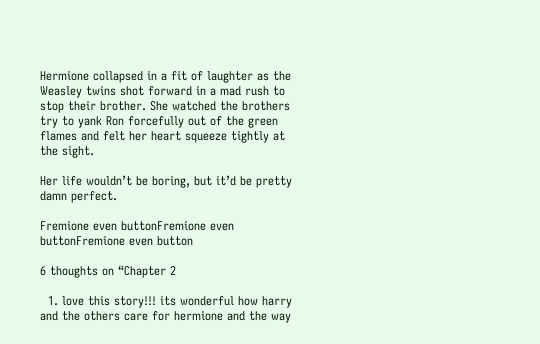Hermione collapsed in a fit of laughter as the Weasley twins shot forward in a mad rush to stop their brother. She watched the brothers try to yank Ron forcefully out of the green flames and felt her heart squeeze tightly at the sight.

Her life wouldn’t be boring, but it’d be pretty damn perfect.

Fremione even buttonFremione even buttonFremione even button

6 thoughts on “Chapter 2

  1. love this story!!! its wonderful how harry and the others care for hermione and the way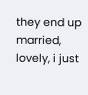they end up married, lovely, i just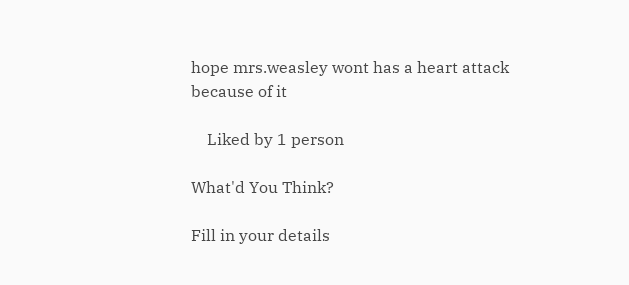hope mrs.weasley wont has a heart attack because of it

    Liked by 1 person

What'd You Think?

Fill in your details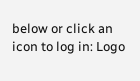below or click an icon to log in: Logo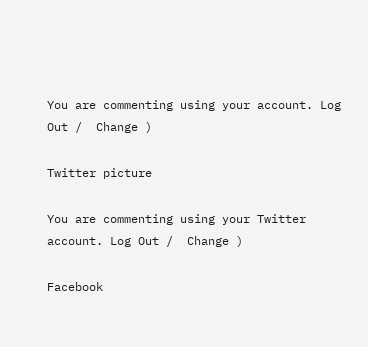You are commenting using your account. Log Out /  Change )

Twitter picture

You are commenting using your Twitter account. Log Out /  Change )

Facebook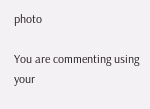photo

You are commenting using your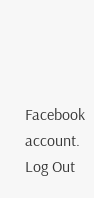Facebook account. Log Out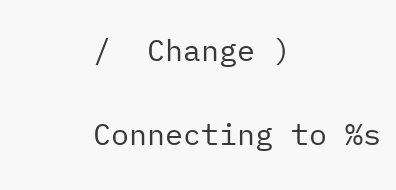/  Change )

Connecting to %s